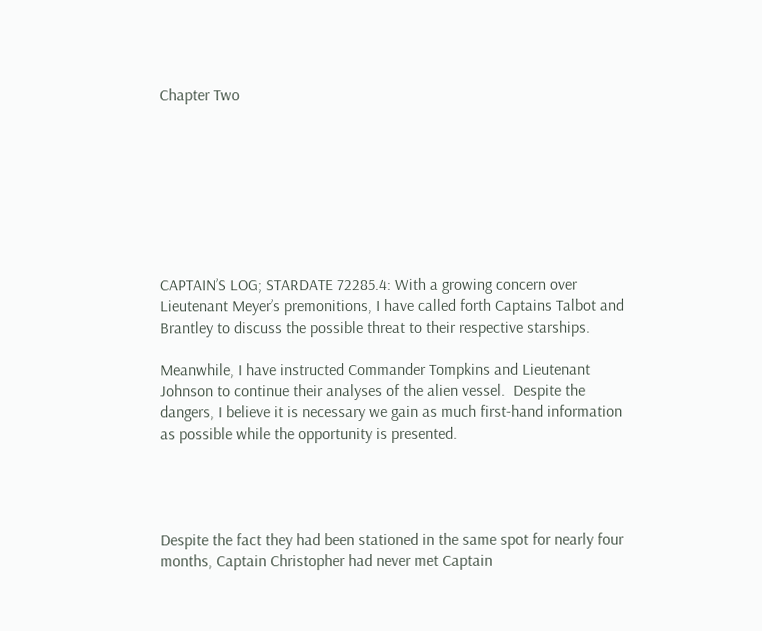Chapter Two








CAPTAIN’S LOG; STARDATE 72285.4: With a growing concern over Lieutenant Meyer’s premonitions, I have called forth Captains Talbot and Brantley to discuss the possible threat to their respective starships.

Meanwhile, I have instructed Commander Tompkins and Lieutenant Johnson to continue their analyses of the alien vessel.  Despite the dangers, I believe it is necessary we gain as much first-hand information as possible while the opportunity is presented.




Despite the fact they had been stationed in the same spot for nearly four months, Captain Christopher had never met Captain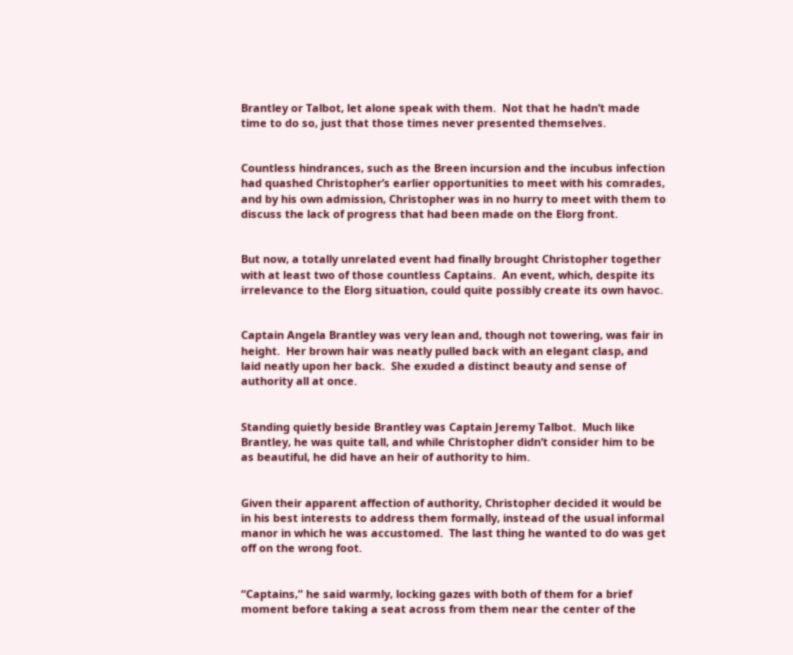Brantley or Talbot, let alone speak with them.  Not that he hadn’t made time to do so, just that those times never presented themselves.


Countless hindrances, such as the Breen incursion and the incubus infection had quashed Christopher’s earlier opportunities to meet with his comrades, and by his own admission, Christopher was in no hurry to meet with them to discuss the lack of progress that had been made on the Elorg front.


But now, a totally unrelated event had finally brought Christopher together with at least two of those countless Captains.  An event, which, despite its irrelevance to the Elorg situation, could quite possibly create its own havoc.


Captain Angela Brantley was very lean and, though not towering, was fair in height.  Her brown hair was neatly pulled back with an elegant clasp, and laid neatly upon her back.  She exuded a distinct beauty and sense of authority all at once.


Standing quietly beside Brantley was Captain Jeremy Talbot.  Much like Brantley, he was quite tall, and while Christopher didn’t consider him to be as beautiful, he did have an heir of authority to him.


Given their apparent affection of authority, Christopher decided it would be in his best interests to address them formally, instead of the usual informal manor in which he was accustomed.  The last thing he wanted to do was get off on the wrong foot.


“Captains,” he said warmly, locking gazes with both of them for a brief moment before taking a seat across from them near the center of the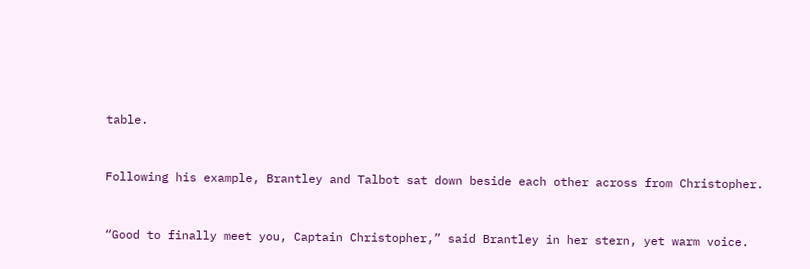table.


Following his example, Brantley and Talbot sat down beside each other across from Christopher.


“Good to finally meet you, Captain Christopher,” said Brantley in her stern, yet warm voice.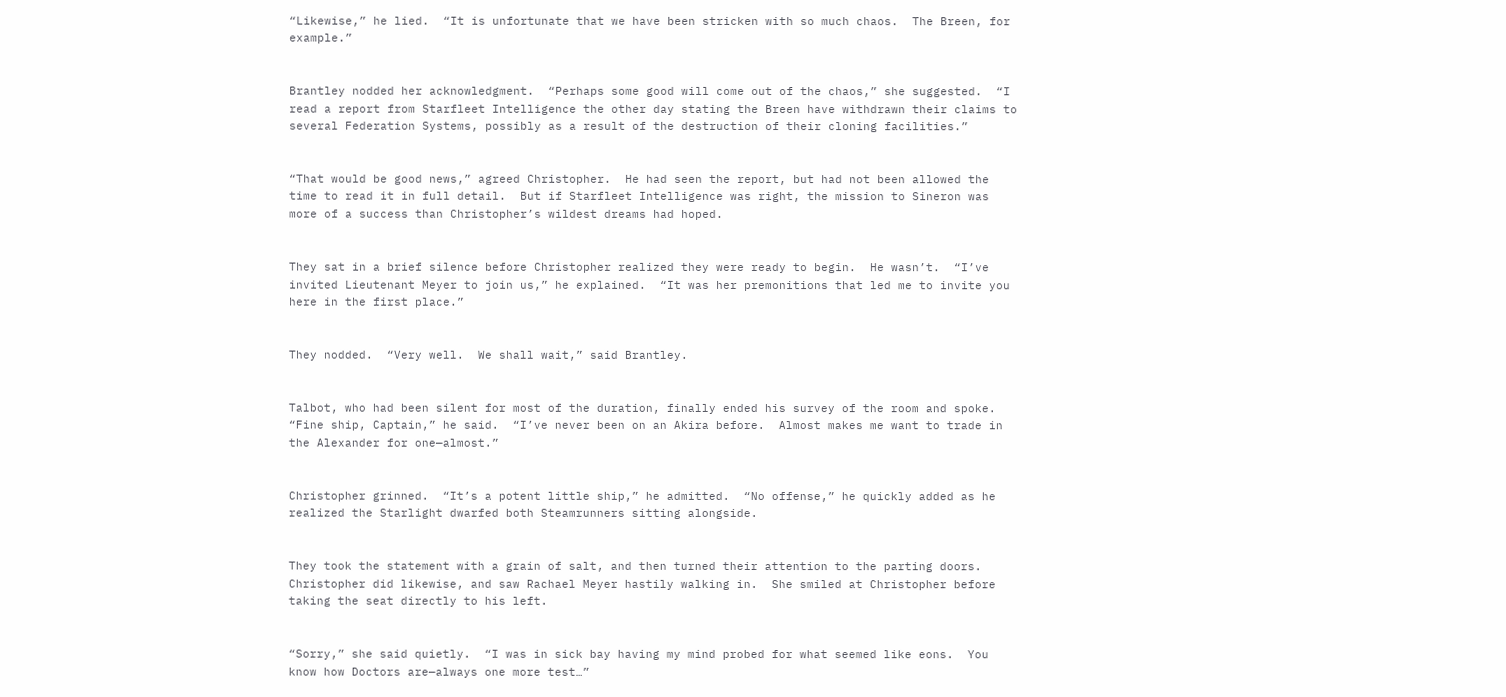“Likewise,” he lied.  “It is unfortunate that we have been stricken with so much chaos.  The Breen, for example.”


Brantley nodded her acknowledgment.  “Perhaps some good will come out of the chaos,” she suggested.  “I read a report from Starfleet Intelligence the other day stating the Breen have withdrawn their claims to several Federation Systems, possibly as a result of the destruction of their cloning facilities.”


“That would be good news,” agreed Christopher.  He had seen the report, but had not been allowed the time to read it in full detail.  But if Starfleet Intelligence was right, the mission to Sineron was more of a success than Christopher’s wildest dreams had hoped.


They sat in a brief silence before Christopher realized they were ready to begin.  He wasn’t.  “I’ve invited Lieutenant Meyer to join us,” he explained.  “It was her premonitions that led me to invite you here in the first place.”


They nodded.  “Very well.  We shall wait,” said Brantley.


Talbot, who had been silent for most of the duration, finally ended his survey of the room and spoke.  “Fine ship, Captain,” he said.  “I’ve never been on an Akira before.  Almost makes me want to trade in the Alexander for one—almost.”


Christopher grinned.  “It’s a potent little ship,” he admitted.  “No offense,” he quickly added as he realized the Starlight dwarfed both Steamrunners sitting alongside.


They took the statement with a grain of salt, and then turned their attention to the parting doors.  Christopher did likewise, and saw Rachael Meyer hastily walking in.  She smiled at Christopher before taking the seat directly to his left.


“Sorry,” she said quietly.  “I was in sick bay having my mind probed for what seemed like eons.  You know how Doctors are—always one more test…”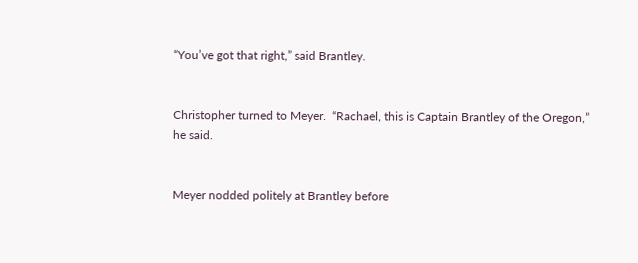“You’ve got that right,” said Brantley.


Christopher turned to Meyer.  “Rachael, this is Captain Brantley of the Oregon,” he said.


Meyer nodded politely at Brantley before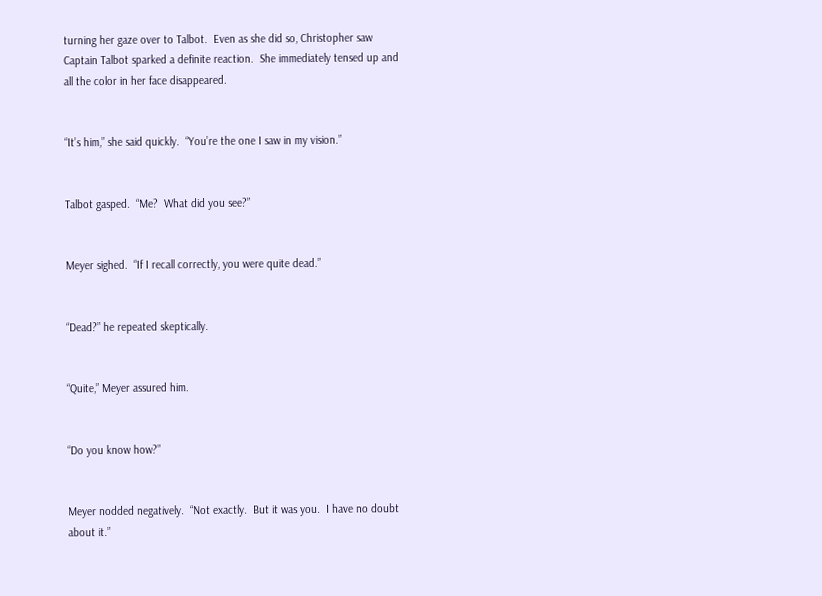turning her gaze over to Talbot.  Even as she did so, Christopher saw Captain Talbot sparked a definite reaction.  She immediately tensed up and all the color in her face disappeared.


“It’s him,” she said quickly.  “You’re the one I saw in my vision.”


Talbot gasped.  “Me?  What did you see?”


Meyer sighed.  “If I recall correctly, you were quite dead.”


“Dead?” he repeated skeptically.


“Quite,” Meyer assured him.


“Do you know how?”


Meyer nodded negatively.  “Not exactly.  But it was you.  I have no doubt about it.”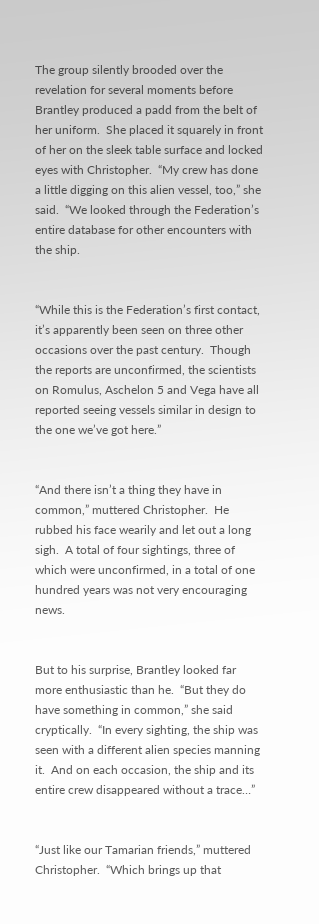The group silently brooded over the revelation for several moments before Brantley produced a padd from the belt of her uniform.  She placed it squarely in front of her on the sleek table surface and locked eyes with Christopher.  “My crew has done a little digging on this alien vessel, too,” she said.  “We looked through the Federation’s entire database for other encounters with the ship.


“While this is the Federation’s first contact, it’s apparently been seen on three other occasions over the past century.  Though the reports are unconfirmed, the scientists on Romulus, Aschelon 5 and Vega have all reported seeing vessels similar in design to the one we’ve got here.”


“And there isn’t a thing they have in common,” muttered Christopher.  He rubbed his face wearily and let out a long sigh.  A total of four sightings, three of which were unconfirmed, in a total of one hundred years was not very encouraging news.


But to his surprise, Brantley looked far more enthusiastic than he.  “But they do have something in common,” she said cryptically.  “In every sighting, the ship was seen with a different alien species manning it.  And on each occasion, the ship and its entire crew disappeared without a trace…”


“Just like our Tamarian friends,” muttered Christopher.  “Which brings up that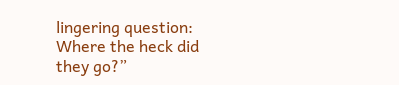lingering question: Where the heck did they go?”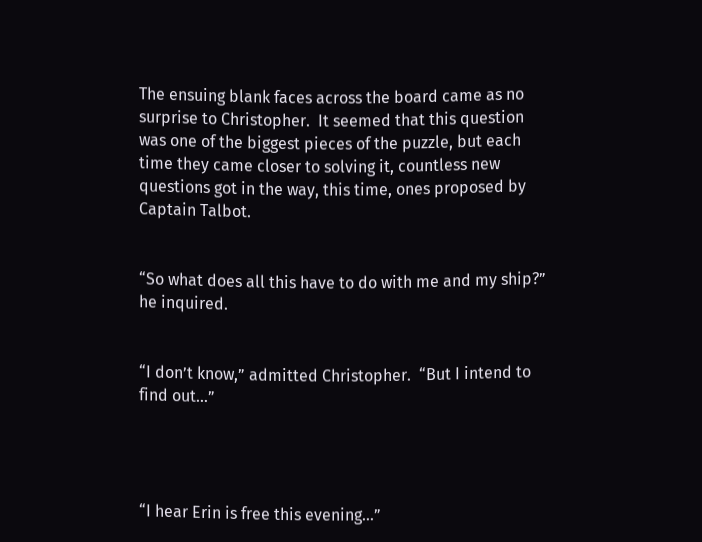The ensuing blank faces across the board came as no surprise to Christopher.  It seemed that this question was one of the biggest pieces of the puzzle, but each time they came closer to solving it, countless new questions got in the way, this time, ones proposed by Captain Talbot.


“So what does all this have to do with me and my ship?” he inquired.


“I don’t know,” admitted Christopher.  “But I intend to find out…”




“I hear Erin is free this evening…”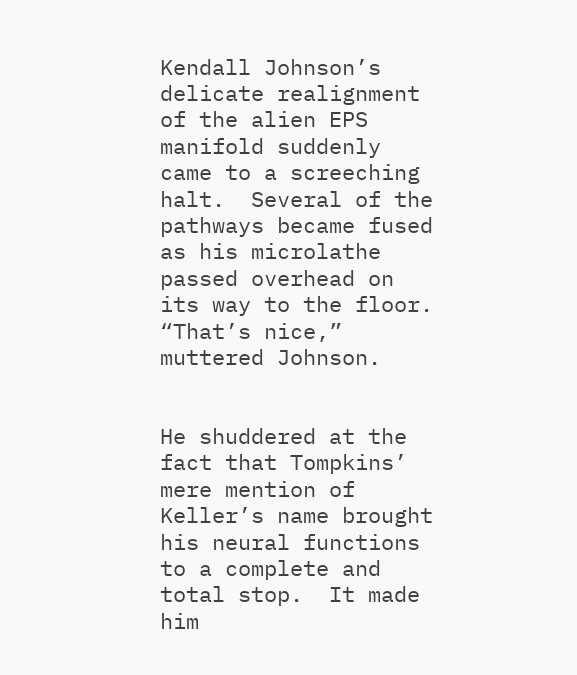Kendall Johnson’s delicate realignment of the alien EPS manifold suddenly came to a screeching halt.  Several of the pathways became fused as his microlathe passed overhead on its way to the floor.  “That’s nice,” muttered Johnson.


He shuddered at the fact that Tompkins’ mere mention of Keller’s name brought his neural functions to a complete and total stop.  It made him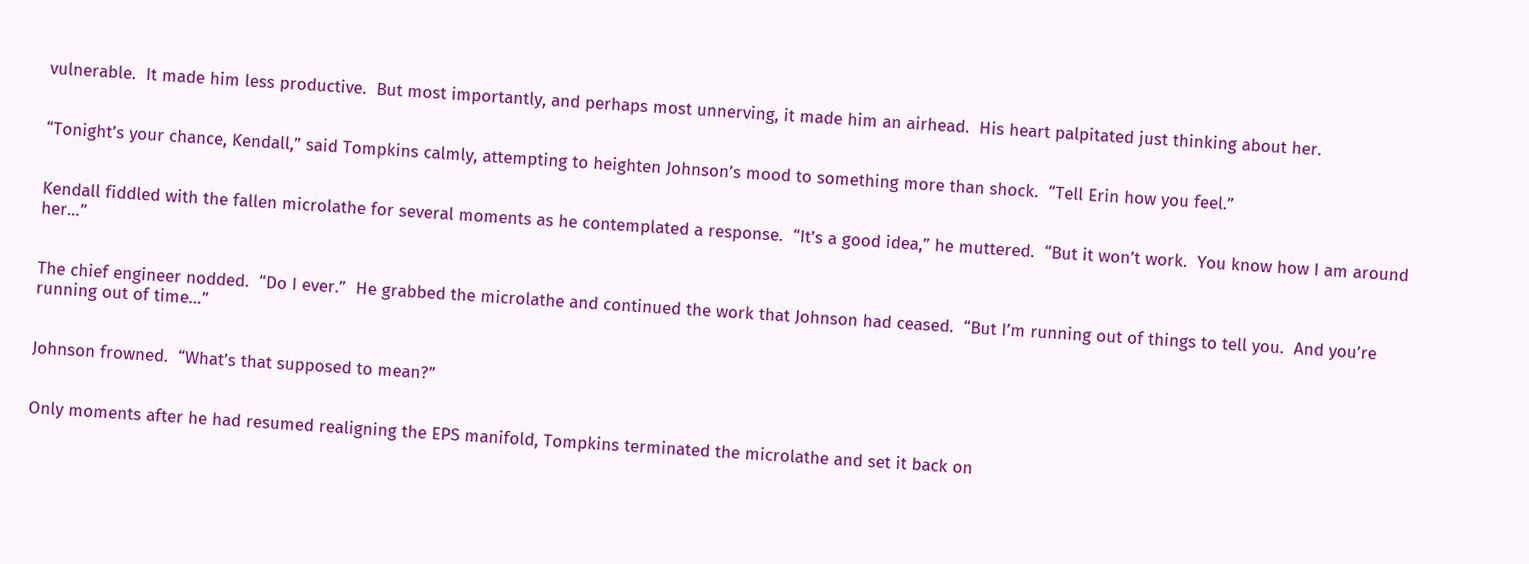vulnerable.  It made him less productive.  But most importantly, and perhaps most unnerving, it made him an airhead.  His heart palpitated just thinking about her.


“Tonight’s your chance, Kendall,” said Tompkins calmly, attempting to heighten Johnson’s mood to something more than shock.  “Tell Erin how you feel.”


Kendall fiddled with the fallen microlathe for several moments as he contemplated a response.  “It’s a good idea,” he muttered.  “But it won’t work.  You know how I am around her…”


The chief engineer nodded.  “Do I ever.”  He grabbed the microlathe and continued the work that Johnson had ceased.  “But I’m running out of things to tell you.  And you’re running out of time…”


Johnson frowned.  “What’s that supposed to mean?”


Only moments after he had resumed realigning the EPS manifold, Tompkins terminated the microlathe and set it back on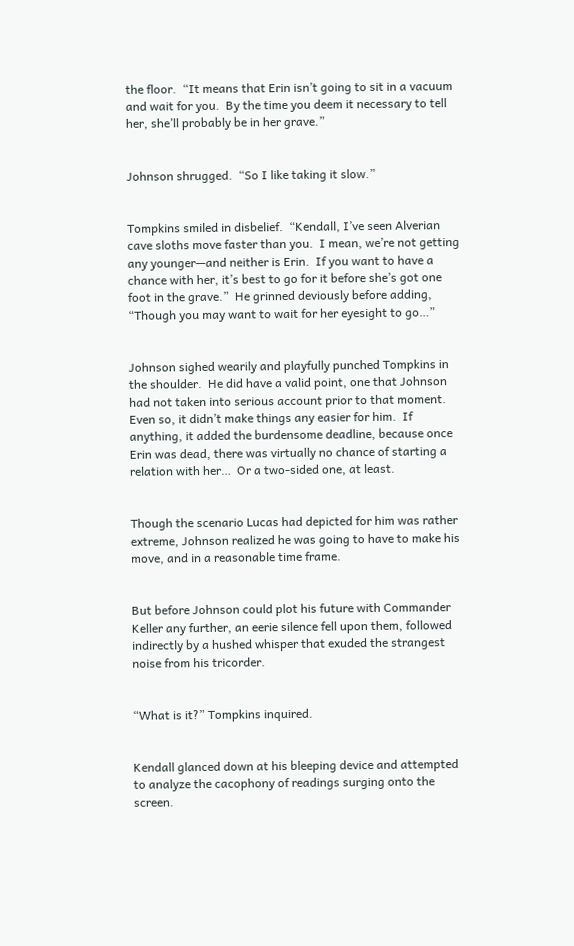the floor.  “It means that Erin isn’t going to sit in a vacuum and wait for you.  By the time you deem it necessary to tell her, she’ll probably be in her grave.”


Johnson shrugged.  “So I like taking it slow.”


Tompkins smiled in disbelief.  “Kendall, I’ve seen Alverian cave sloths move faster than you.  I mean, we’re not getting any younger—and neither is Erin.  If you want to have a chance with her, it’s best to go for it before she’s got one foot in the grave.”  He grinned deviously before adding, “Though you may want to wait for her eyesight to go…”


Johnson sighed wearily and playfully punched Tompkins in the shoulder.  He did have a valid point, one that Johnson had not taken into serious account prior to that moment.  Even so, it didn’t make things any easier for him.  If anything, it added the burdensome deadline, because once Erin was dead, there was virtually no chance of starting a relation with her…  Or a two-sided one, at least.


Though the scenario Lucas had depicted for him was rather extreme, Johnson realized he was going to have to make his move, and in a reasonable time frame.


But before Johnson could plot his future with Commander Keller any further, an eerie silence fell upon them, followed indirectly by a hushed whisper that exuded the strangest noise from his tricorder.


“What is it?” Tompkins inquired.


Kendall glanced down at his bleeping device and attempted to analyze the cacophony of readings surging onto the screen.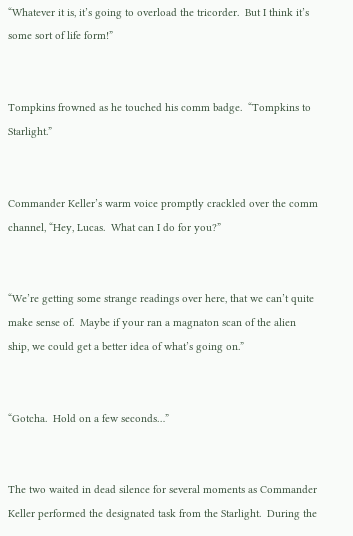“Whatever it is, it’s going to overload the tricorder.  But I think it’s some sort of life form!”


Tompkins frowned as he touched his comm badge.  “Tompkins to Starlight.”


Commander Keller’s warm voice promptly crackled over the comm channel, “Hey, Lucas.  What can I do for you?”


“We’re getting some strange readings over here, that we can’t quite make sense of.  Maybe if your ran a magnaton scan of the alien ship, we could get a better idea of what’s going on.”


“Gotcha.  Hold on a few seconds…”


The two waited in dead silence for several moments as Commander Keller performed the designated task from the Starlight.  During the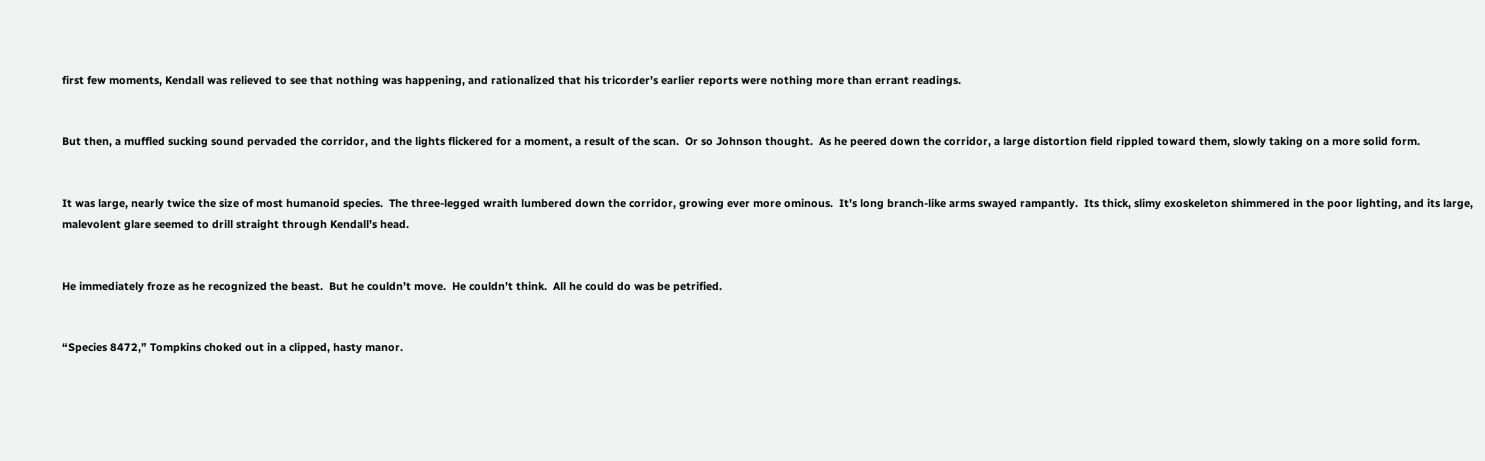first few moments, Kendall was relieved to see that nothing was happening, and rationalized that his tricorder’s earlier reports were nothing more than errant readings.


But then, a muffled sucking sound pervaded the corridor, and the lights flickered for a moment, a result of the scan.  Or so Johnson thought.  As he peered down the corridor, a large distortion field rippled toward them, slowly taking on a more solid form.


It was large, nearly twice the size of most humanoid species.  The three-legged wraith lumbered down the corridor, growing ever more ominous.  It’s long branch-like arms swayed rampantly.  Its thick, slimy exoskeleton shimmered in the poor lighting, and its large, malevolent glare seemed to drill straight through Kendall’s head.


He immediately froze as he recognized the beast.  But he couldn’t move.  He couldn’t think.  All he could do was be petrified.


“Species 8472,” Tompkins choked out in a clipped, hasty manor.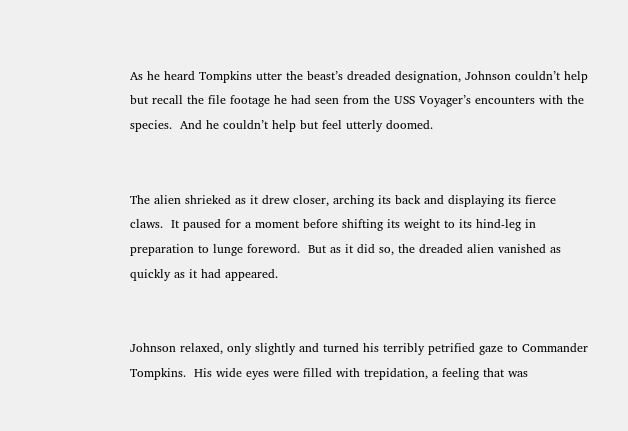As he heard Tompkins utter the beast’s dreaded designation, Johnson couldn’t help but recall the file footage he had seen from the USS Voyager’s encounters with the species.  And he couldn’t help but feel utterly doomed.


The alien shrieked as it drew closer, arching its back and displaying its fierce claws.  It paused for a moment before shifting its weight to its hind-leg in preparation to lunge foreword.  But as it did so, the dreaded alien vanished as quickly as it had appeared.


Johnson relaxed, only slightly and turned his terribly petrified gaze to Commander Tompkins.  His wide eyes were filled with trepidation, a feeling that was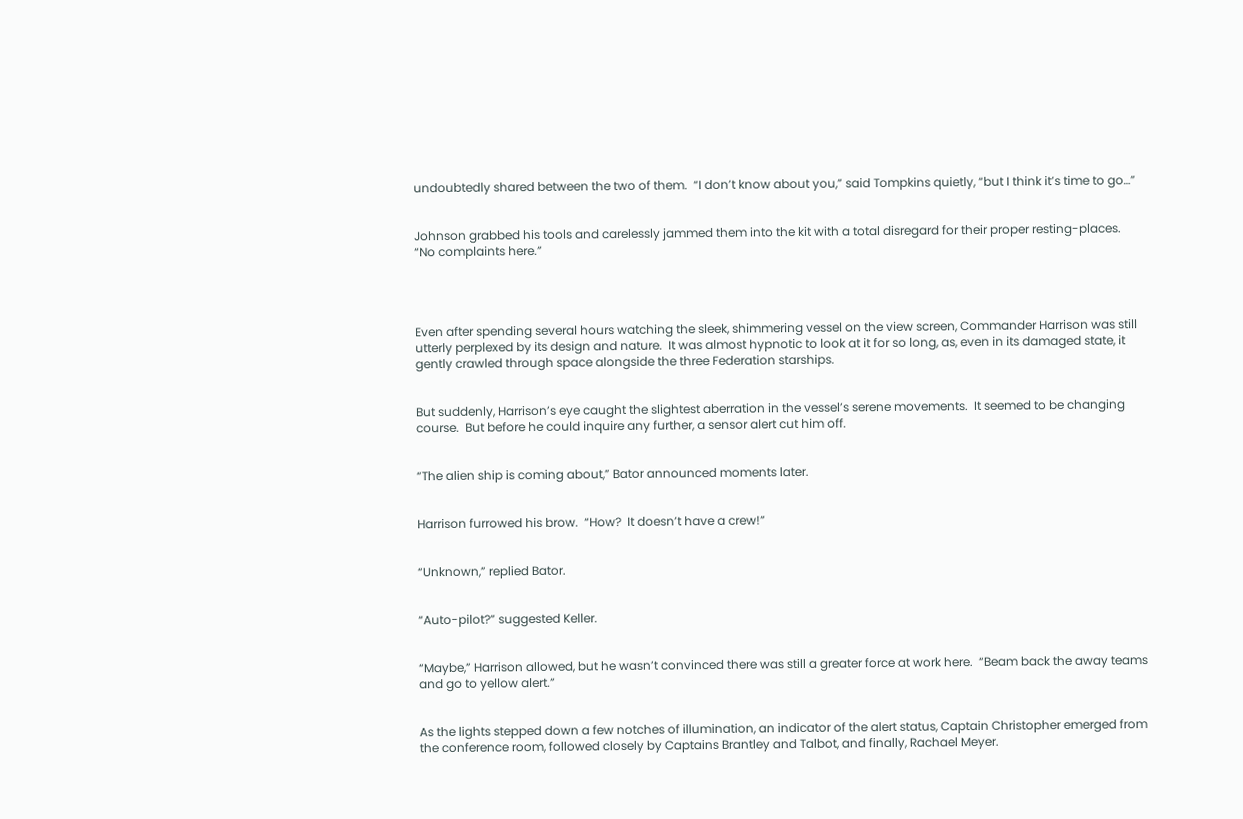undoubtedly shared between the two of them.  “I don’t know about you,” said Tompkins quietly, “but I think it’s time to go…”


Johnson grabbed his tools and carelessly jammed them into the kit with a total disregard for their proper resting-places.  “No complaints here.”




Even after spending several hours watching the sleek, shimmering vessel on the view screen, Commander Harrison was still utterly perplexed by its design and nature.  It was almost hypnotic to look at it for so long, as, even in its damaged state, it gently crawled through space alongside the three Federation starships.


But suddenly, Harrison’s eye caught the slightest aberration in the vessel’s serene movements.  It seemed to be changing course.  But before he could inquire any further, a sensor alert cut him off.


“The alien ship is coming about,” Bator announced moments later.


Harrison furrowed his brow.  “How?  It doesn’t have a crew!”


“Unknown,” replied Bator.


“Auto-pilot?” suggested Keller.


“Maybe,” Harrison allowed, but he wasn’t convinced there was still a greater force at work here.  “Beam back the away teams and go to yellow alert.”


As the lights stepped down a few notches of illumination, an indicator of the alert status, Captain Christopher emerged from the conference room, followed closely by Captains Brantley and Talbot, and finally, Rachael Meyer.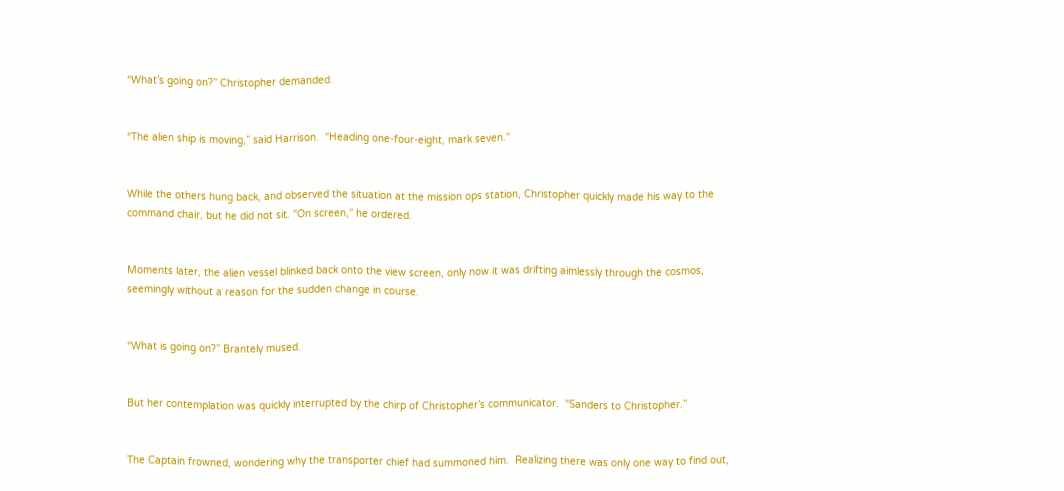“What’s going on?” Christopher demanded.


“The alien ship is moving,” said Harrison.  “Heading one-four-eight, mark seven.”


While the others hung back, and observed the situation at the mission ops station, Christopher quickly made his way to the command chair, but he did not sit. “On screen,” he ordered.


Moments later, the alien vessel blinked back onto the view screen, only now it was drifting aimlessly through the cosmos, seemingly without a reason for the sudden change in course.


“What is going on?” Brantely mused.


But her contemplation was quickly interrupted by the chirp of Christopher’s communicator.  “Sanders to Christopher.”


The Captain frowned, wondering why the transporter chief had summoned him.  Realizing there was only one way to find out,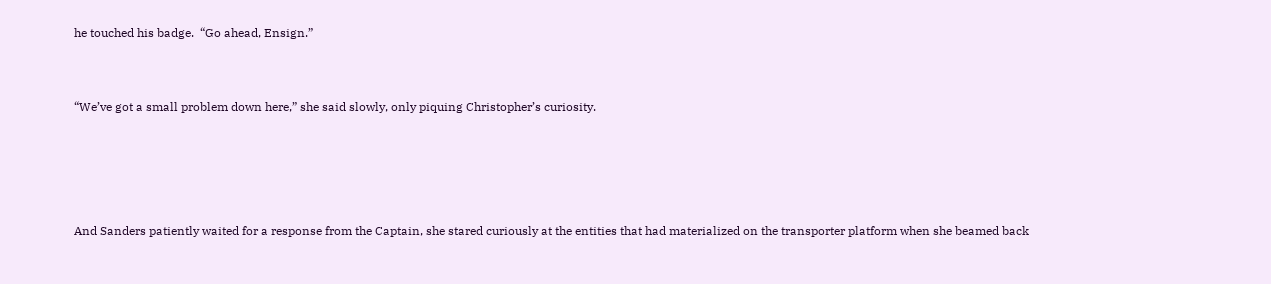he touched his badge.  “Go ahead, Ensign.”


“We’ve got a small problem down here,” she said slowly, only piquing Christopher’s curiosity.




And Sanders patiently waited for a response from the Captain, she stared curiously at the entities that had materialized on the transporter platform when she beamed back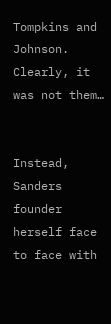Tompkins and Johnson.  Clearly, it was not them…


Instead, Sanders founder herself face to face with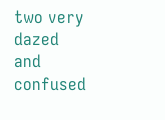two very dazed and confused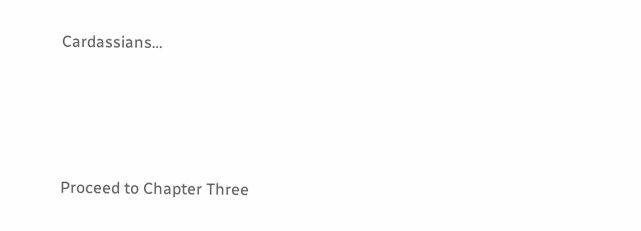Cardassians…




Proceed to Chapter Three